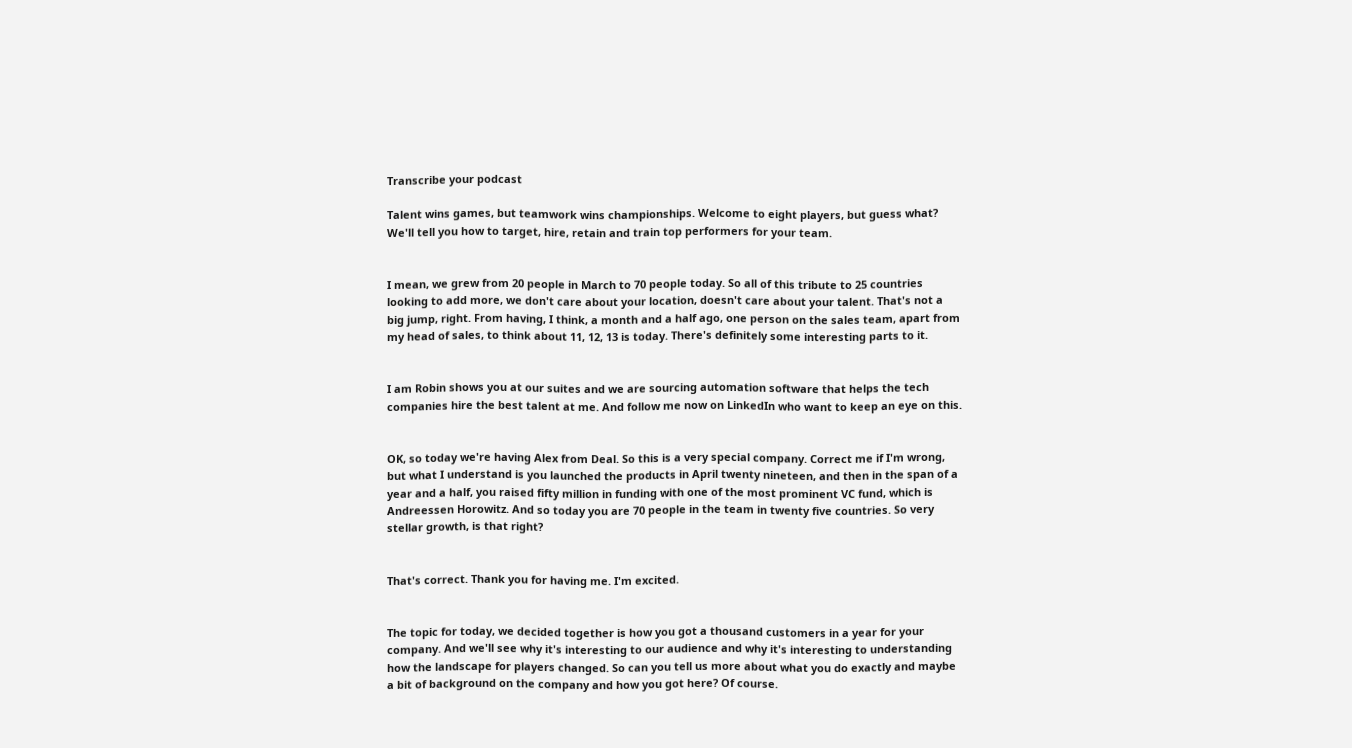Transcribe your podcast

Talent wins games, but teamwork wins championships. Welcome to eight players, but guess what? We'll tell you how to target, hire, retain and train top performers for your team.


I mean, we grew from 20 people in March to 70 people today. So all of this tribute to 25 countries looking to add more, we don't care about your location, doesn't care about your talent. That's not a big jump, right. From having, I think, a month and a half ago, one person on the sales team, apart from my head of sales, to think about 11, 12, 13 is today. There's definitely some interesting parts to it.


I am Robin shows you at our suites and we are sourcing automation software that helps the tech companies hire the best talent at me. And follow me now on LinkedIn who want to keep an eye on this.


OK, so today we're having Alex from Deal. So this is a very special company. Correct me if I'm wrong, but what I understand is you launched the products in April twenty nineteen, and then in the span of a year and a half, you raised fifty million in funding with one of the most prominent VC fund, which is Andreessen Horowitz. And so today you are 70 people in the team in twenty five countries. So very stellar growth, is that right?


That's correct. Thank you for having me. I'm excited.


The topic for today, we decided together is how you got a thousand customers in a year for your company. And we'll see why it's interesting to our audience and why it's interesting to understanding how the landscape for players changed. So can you tell us more about what you do exactly and maybe a bit of background on the company and how you got here? Of course.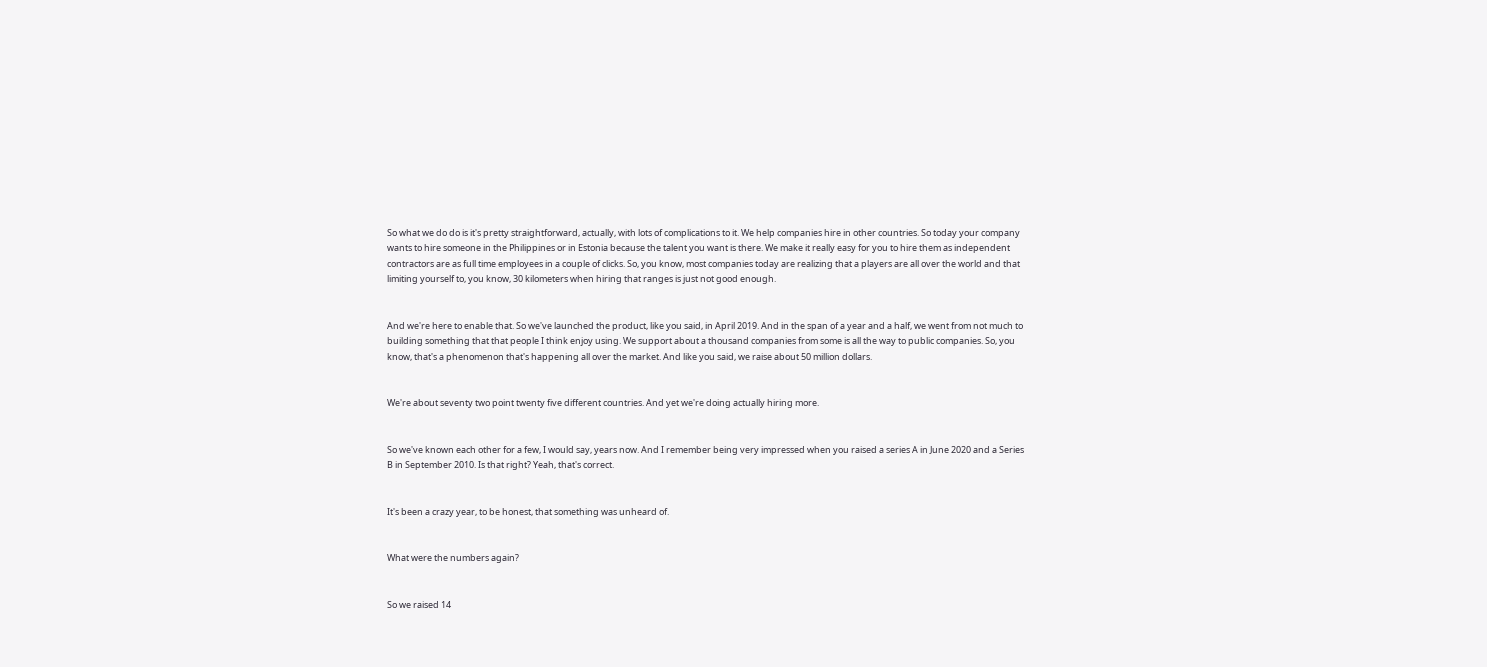So what we do do is it's pretty straightforward, actually, with lots of complications to it. We help companies hire in other countries. So today your company wants to hire someone in the Philippines or in Estonia because the talent you want is there. We make it really easy for you to hire them as independent contractors are as full time employees in a couple of clicks. So, you know, most companies today are realizing that a players are all over the world and that limiting yourself to, you know, 30 kilometers when hiring that ranges is just not good enough.


And we're here to enable that. So we've launched the product, like you said, in April 2019. And in the span of a year and a half, we went from not much to building something that that people I think enjoy using. We support about a thousand companies from some is all the way to public companies. So, you know, that's a phenomenon that's happening all over the market. And like you said, we raise about 50 million dollars.


We're about seventy two point twenty five different countries. And yet we're doing actually hiring more.


So we've known each other for a few, I would say, years now. And I remember being very impressed when you raised a series A in June 2020 and a Series B in September 2010. Is that right? Yeah, that's correct.


It's been a crazy year, to be honest, that something was unheard of.


What were the numbers again?


So we raised 14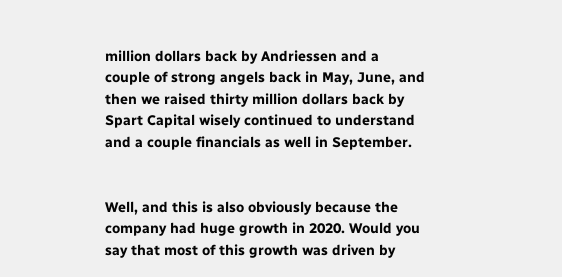million dollars back by Andriessen and a couple of strong angels back in May, June, and then we raised thirty million dollars back by Spart Capital wisely continued to understand and a couple financials as well in September.


Well, and this is also obviously because the company had huge growth in 2020. Would you say that most of this growth was driven by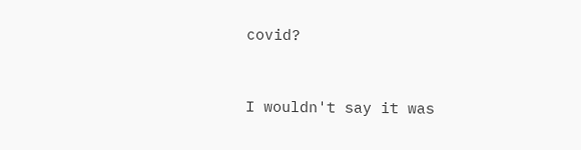covid?


I wouldn't say it was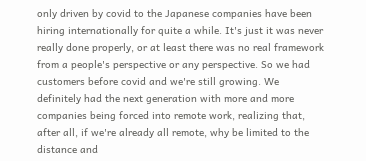only driven by covid to the Japanese companies have been hiring internationally for quite a while. It's just it was never really done properly, or at least there was no real framework from a people's perspective or any perspective. So we had customers before covid and we're still growing. We definitely had the next generation with more and more companies being forced into remote work, realizing that, after all, if we're already all remote, why be limited to the distance and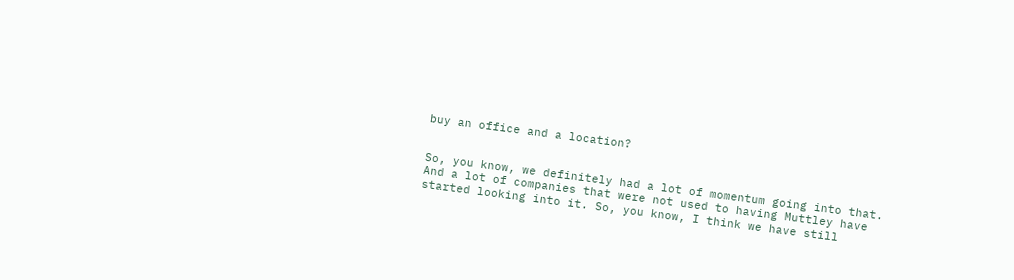buy an office and a location?


So, you know, we definitely had a lot of momentum going into that. And a lot of companies that were not used to having Muttley have started looking into it. So, you know, I think we have still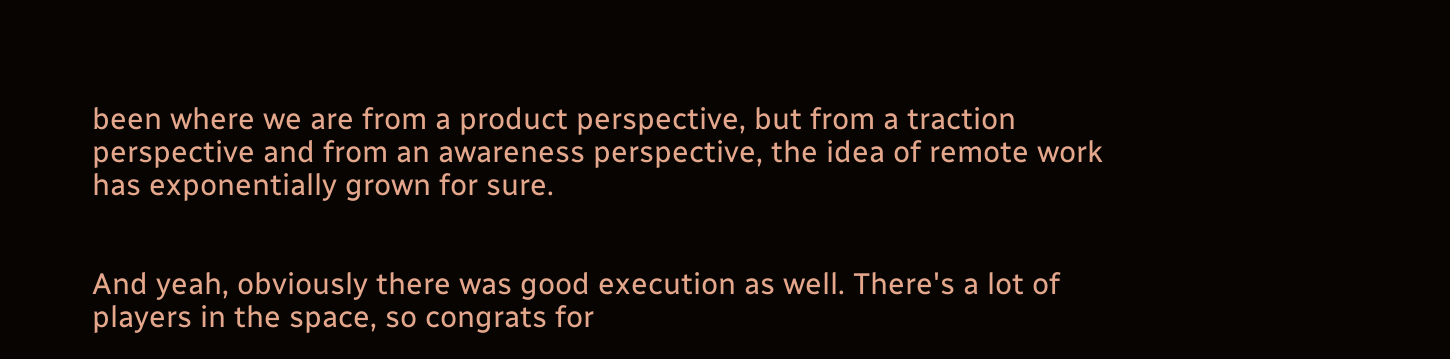been where we are from a product perspective, but from a traction perspective and from an awareness perspective, the idea of remote work has exponentially grown for sure.


And yeah, obviously there was good execution as well. There's a lot of players in the space, so congrats for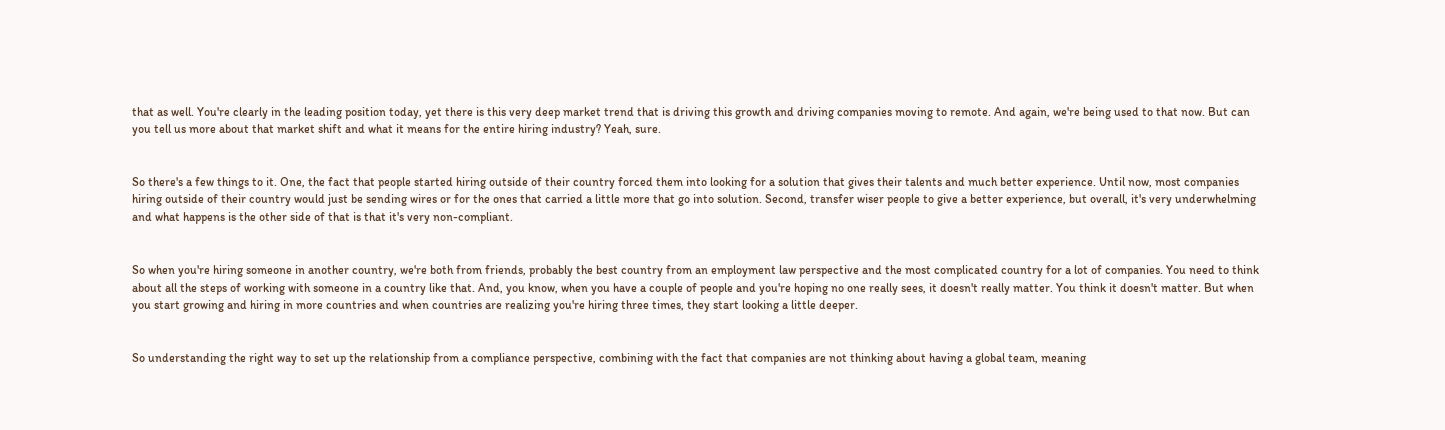that as well. You're clearly in the leading position today, yet there is this very deep market trend that is driving this growth and driving companies moving to remote. And again, we're being used to that now. But can you tell us more about that market shift and what it means for the entire hiring industry? Yeah, sure.


So there's a few things to it. One, the fact that people started hiring outside of their country forced them into looking for a solution that gives their talents and much better experience. Until now, most companies hiring outside of their country would just be sending wires or for the ones that carried a little more that go into solution. Second, transfer wiser people to give a better experience, but overall, it's very underwhelming and what happens is the other side of that is that it's very non-compliant.


So when you're hiring someone in another country, we're both from friends, probably the best country from an employment law perspective and the most complicated country for a lot of companies. You need to think about all the steps of working with someone in a country like that. And, you know, when you have a couple of people and you're hoping no one really sees, it doesn't really matter. You think it doesn't matter. But when you start growing and hiring in more countries and when countries are realizing you're hiring three times, they start looking a little deeper.


So understanding the right way to set up the relationship from a compliance perspective, combining with the fact that companies are not thinking about having a global team, meaning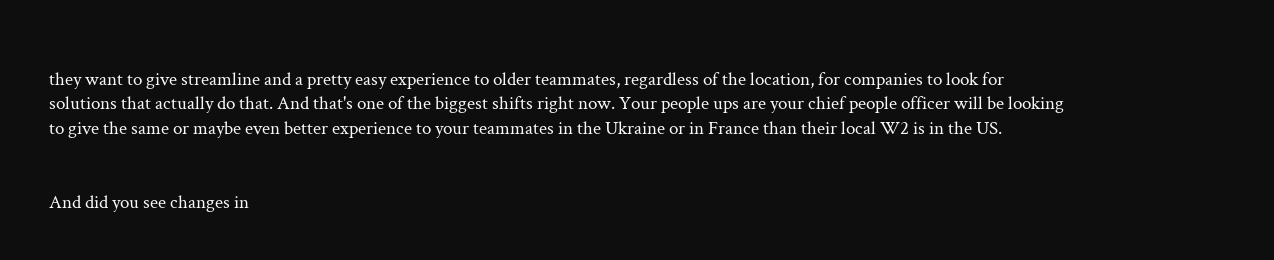they want to give streamline and a pretty easy experience to older teammates, regardless of the location, for companies to look for solutions that actually do that. And that's one of the biggest shifts right now. Your people ups are your chief people officer will be looking to give the same or maybe even better experience to your teammates in the Ukraine or in France than their local W2 is in the US.


And did you see changes in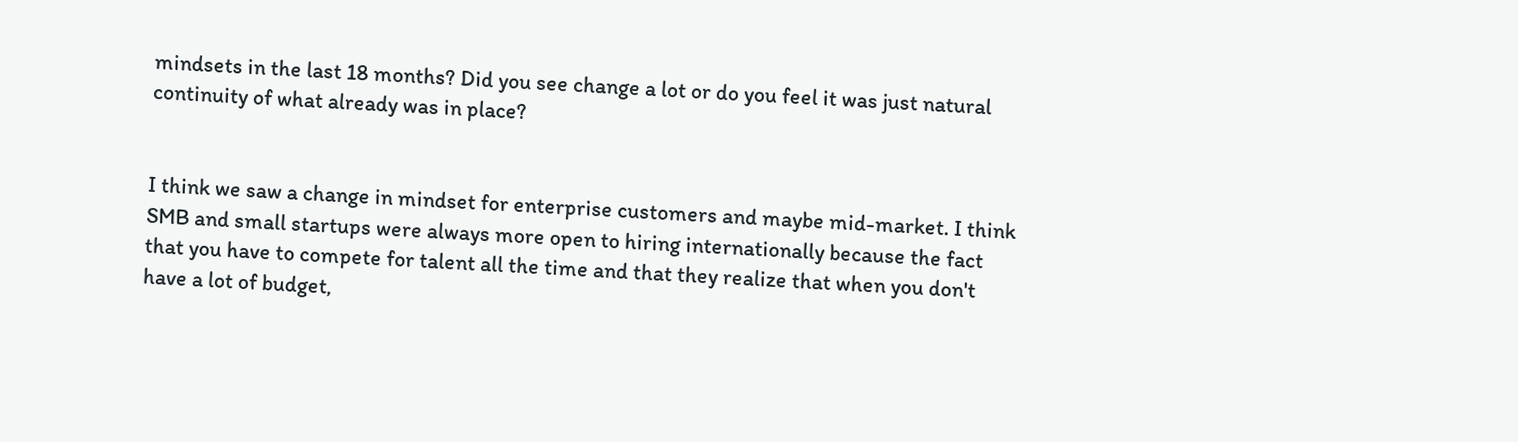mindsets in the last 18 months? Did you see change a lot or do you feel it was just natural continuity of what already was in place?


I think we saw a change in mindset for enterprise customers and maybe mid-market. I think SMB and small startups were always more open to hiring internationally because the fact that you have to compete for talent all the time and that they realize that when you don't have a lot of budget,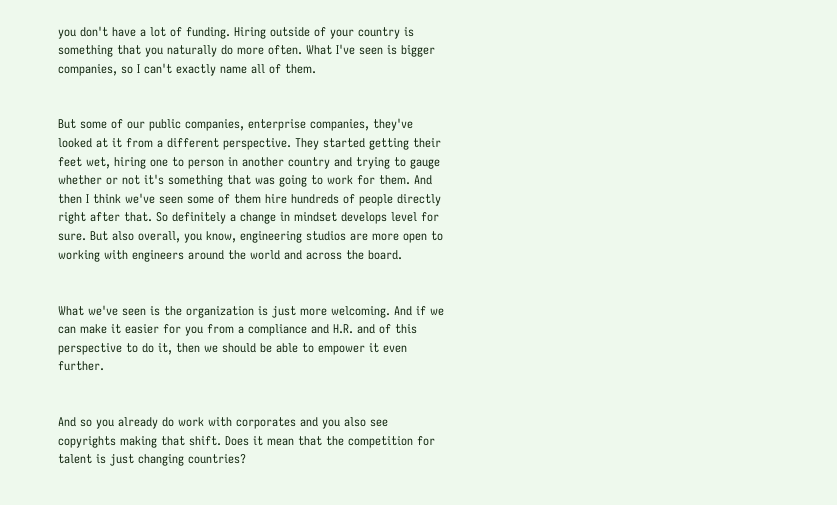you don't have a lot of funding. Hiring outside of your country is something that you naturally do more often. What I've seen is bigger companies, so I can't exactly name all of them.


But some of our public companies, enterprise companies, they've looked at it from a different perspective. They started getting their feet wet, hiring one to person in another country and trying to gauge whether or not it's something that was going to work for them. And then I think we've seen some of them hire hundreds of people directly right after that. So definitely a change in mindset develops level for sure. But also overall, you know, engineering studios are more open to working with engineers around the world and across the board.


What we've seen is the organization is just more welcoming. And if we can make it easier for you from a compliance and H.R. and of this perspective to do it, then we should be able to empower it even further.


And so you already do work with corporates and you also see copyrights making that shift. Does it mean that the competition for talent is just changing countries?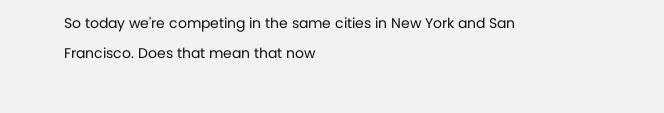So today we're competing in the same cities in New York and San Francisco. Does that mean that now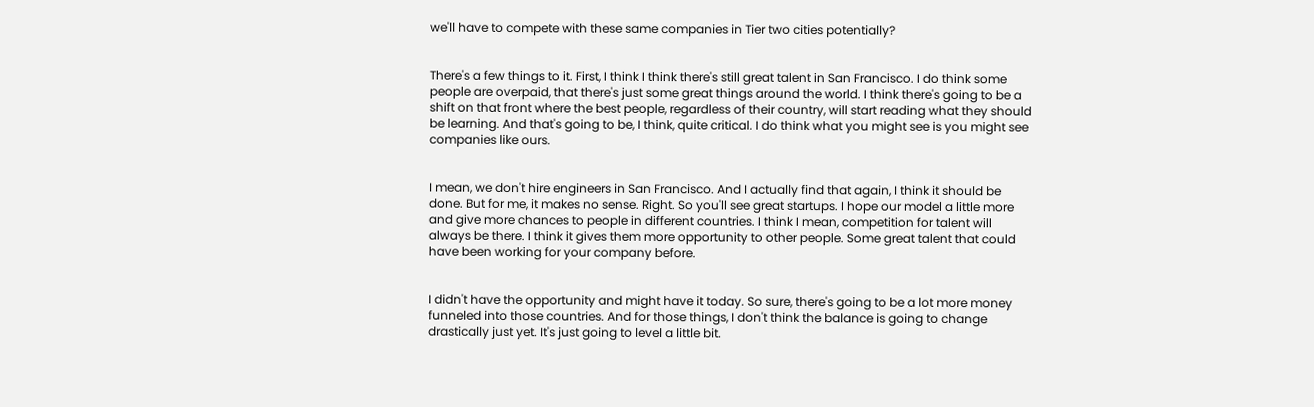we'll have to compete with these same companies in Tier two cities potentially?


There's a few things to it. First, I think I think there's still great talent in San Francisco. I do think some people are overpaid, that there's just some great things around the world. I think there's going to be a shift on that front where the best people, regardless of their country, will start reading what they should be learning. And that's going to be, I think, quite critical. I do think what you might see is you might see companies like ours.


I mean, we don't hire engineers in San Francisco. And I actually find that again, I think it should be done. But for me, it makes no sense. Right. So you'll see great startups. I hope our model a little more and give more chances to people in different countries. I think I mean, competition for talent will always be there. I think it gives them more opportunity to other people. Some great talent that could have been working for your company before.


I didn't have the opportunity and might have it today. So sure, there's going to be a lot more money funneled into those countries. And for those things, I don't think the balance is going to change drastically just yet. It's just going to level a little bit.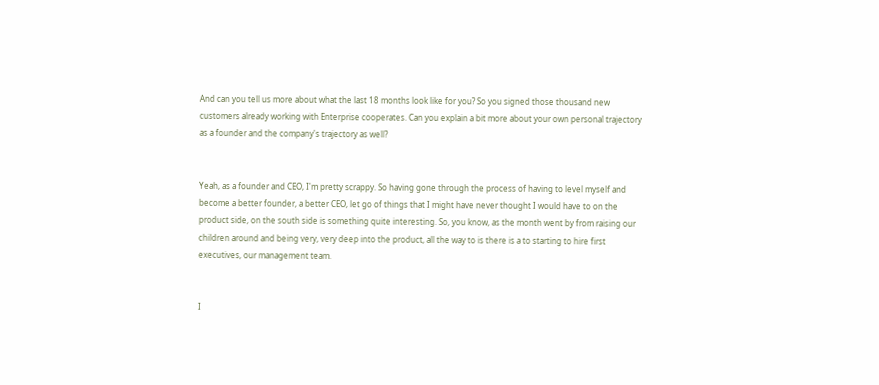And can you tell us more about what the last 18 months look like for you? So you signed those thousand new customers already working with Enterprise cooperates. Can you explain a bit more about your own personal trajectory as a founder and the company's trajectory as well?


Yeah, as a founder and CEO, I'm pretty scrappy. So having gone through the process of having to level myself and become a better founder, a better CEO, let go of things that I might have never thought I would have to on the product side, on the south side is something quite interesting. So, you know, as the month went by from raising our children around and being very, very deep into the product, all the way to is there is a to starting to hire first executives, our management team.


I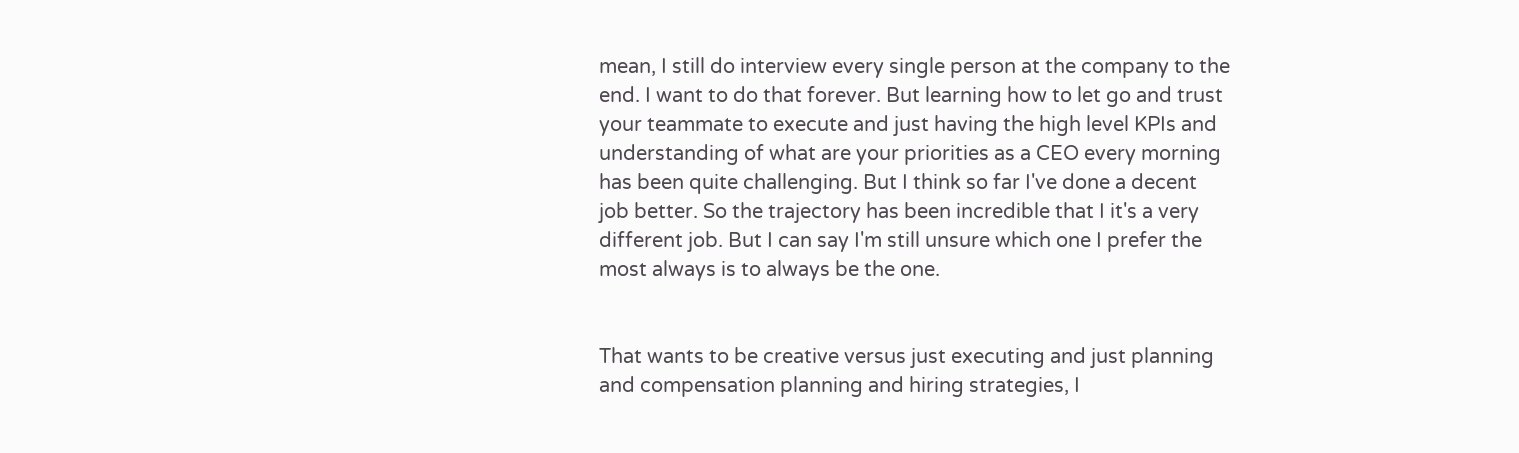mean, I still do interview every single person at the company to the end. I want to do that forever. But learning how to let go and trust your teammate to execute and just having the high level KPIs and understanding of what are your priorities as a CEO every morning has been quite challenging. But I think so far I've done a decent job better. So the trajectory has been incredible that I it's a very different job. But I can say I'm still unsure which one I prefer the most always is to always be the one.


That wants to be creative versus just executing and just planning and compensation planning and hiring strategies, I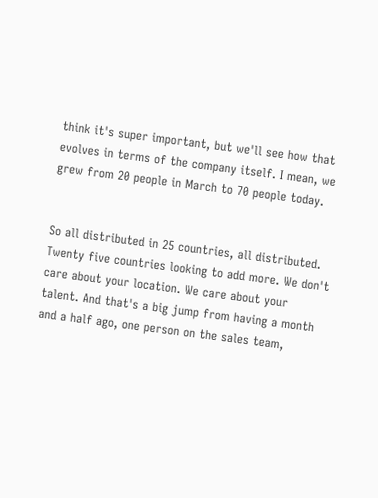think it's super important, but we'll see how that evolves in terms of the company itself. I mean, we grew from 20 people in March to 70 people today.


So all distributed in 25 countries, all distributed. Twenty five countries looking to add more. We don't care about your location. We care about your talent. And that's a big jump from having a month and a half ago, one person on the sales team,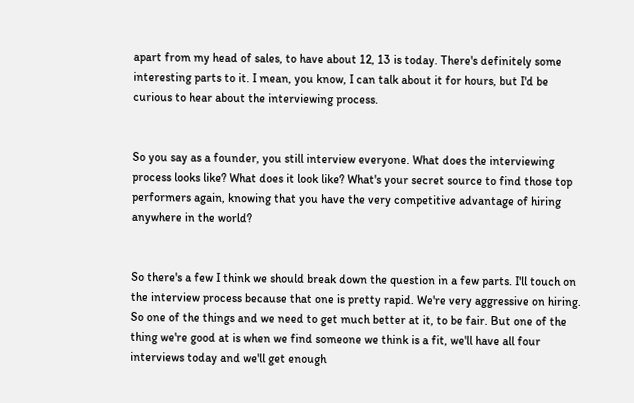apart from my head of sales, to have about 12, 13 is today. There's definitely some interesting parts to it. I mean, you know, I can talk about it for hours, but I'd be curious to hear about the interviewing process.


So you say as a founder, you still interview everyone. What does the interviewing process looks like? What does it look like? What's your secret source to find those top performers again, knowing that you have the very competitive advantage of hiring anywhere in the world?


So there's a few I think we should break down the question in a few parts. I'll touch on the interview process because that one is pretty rapid. We're very aggressive on hiring. So one of the things and we need to get much better at it, to be fair. But one of the thing we're good at is when we find someone we think is a fit, we'll have all four interviews today and we'll get enough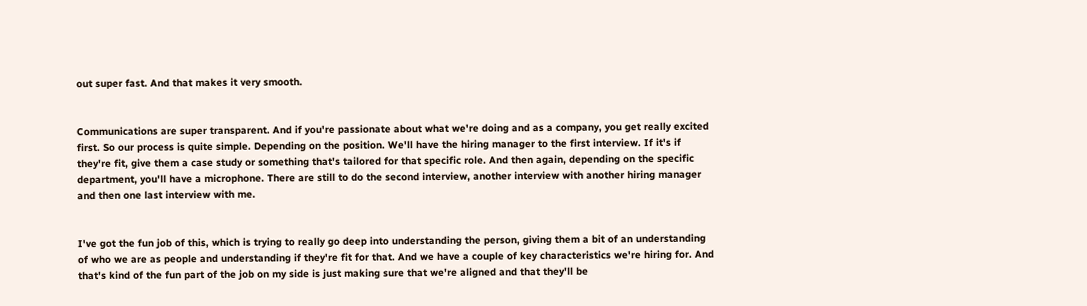out super fast. And that makes it very smooth.


Communications are super transparent. And if you're passionate about what we're doing and as a company, you get really excited first. So our process is quite simple. Depending on the position. We'll have the hiring manager to the first interview. If it's if they're fit, give them a case study or something that's tailored for that specific role. And then again, depending on the specific department, you'll have a microphone. There are still to do the second interview, another interview with another hiring manager and then one last interview with me.


I've got the fun job of this, which is trying to really go deep into understanding the person, giving them a bit of an understanding of who we are as people and understanding if they're fit for that. And we have a couple of key characteristics we're hiring for. And that's kind of the fun part of the job on my side is just making sure that we're aligned and that they'll be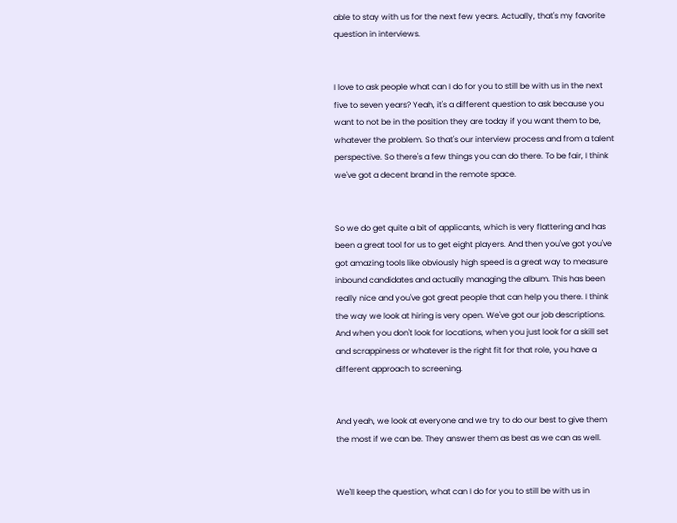able to stay with us for the next few years. Actually, that's my favorite question in interviews.


I love to ask people what can I do for you to still be with us in the next five to seven years? Yeah, it's a different question to ask because you want to not be in the position they are today if you want them to be, whatever the problem. So that's our interview process and from a talent perspective. So there's a few things you can do there. To be fair, I think we've got a decent brand in the remote space.


So we do get quite a bit of applicants, which is very flattering and has been a great tool for us to get eight players. And then you've got you've got amazing tools like obviously high speed is a great way to measure inbound candidates and actually managing the album. This has been really nice and you've got great people that can help you there. I think the way we look at hiring is very open. We've got our job descriptions. And when you don't look for locations, when you just look for a skill set and scrappiness or whatever is the right fit for that role, you have a different approach to screening.


And yeah, we look at everyone and we try to do our best to give them the most if we can be. They answer them as best as we can as well.


We'll keep the question, what can I do for you to still be with us in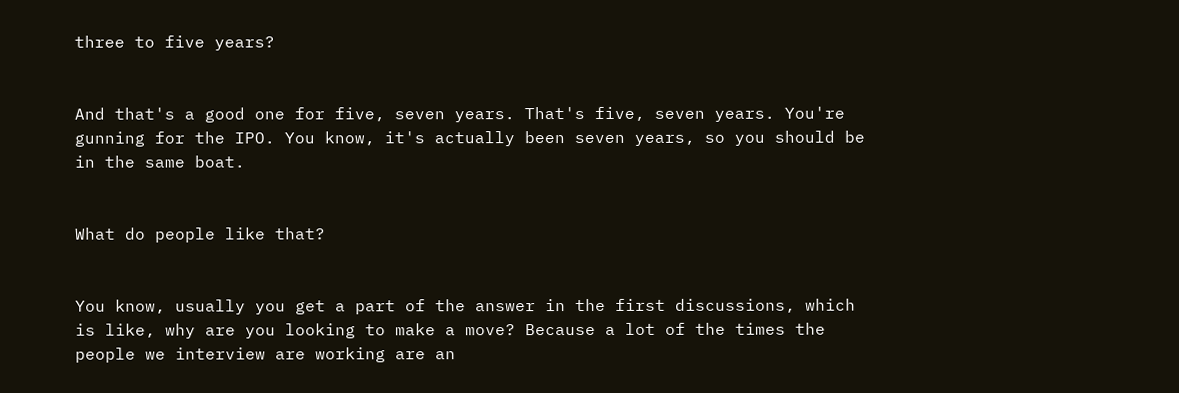three to five years?


And that's a good one for five, seven years. That's five, seven years. You're gunning for the IPO. You know, it's actually been seven years, so you should be in the same boat.


What do people like that?


You know, usually you get a part of the answer in the first discussions, which is like, why are you looking to make a move? Because a lot of the times the people we interview are working are an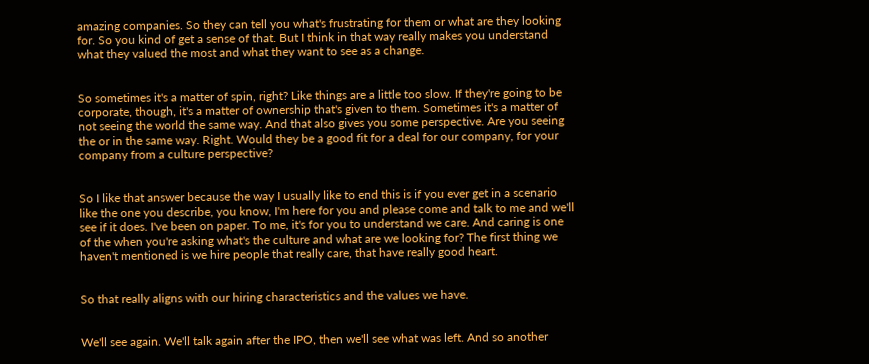amazing companies. So they can tell you what's frustrating for them or what are they looking for. So you kind of get a sense of that. But I think in that way really makes you understand what they valued the most and what they want to see as a change.


So sometimes it's a matter of spin, right? Like things are a little too slow. If they're going to be corporate, though, it's a matter of ownership that's given to them. Sometimes it's a matter of not seeing the world the same way. And that also gives you some perspective. Are you seeing the or in the same way. Right. Would they be a good fit for a deal for our company, for your company from a culture perspective?


So I like that answer because the way I usually like to end this is if you ever get in a scenario like the one you describe, you know, I'm here for you and please come and talk to me and we'll see if it does. I've been on paper. To me, it's for you to understand we care. And caring is one of the when you're asking what's the culture and what are we looking for? The first thing we haven't mentioned is we hire people that really care, that have really good heart.


So that really aligns with our hiring characteristics and the values we have.


We'll see again. We'll talk again after the IPO, then we'll see what was left. And so another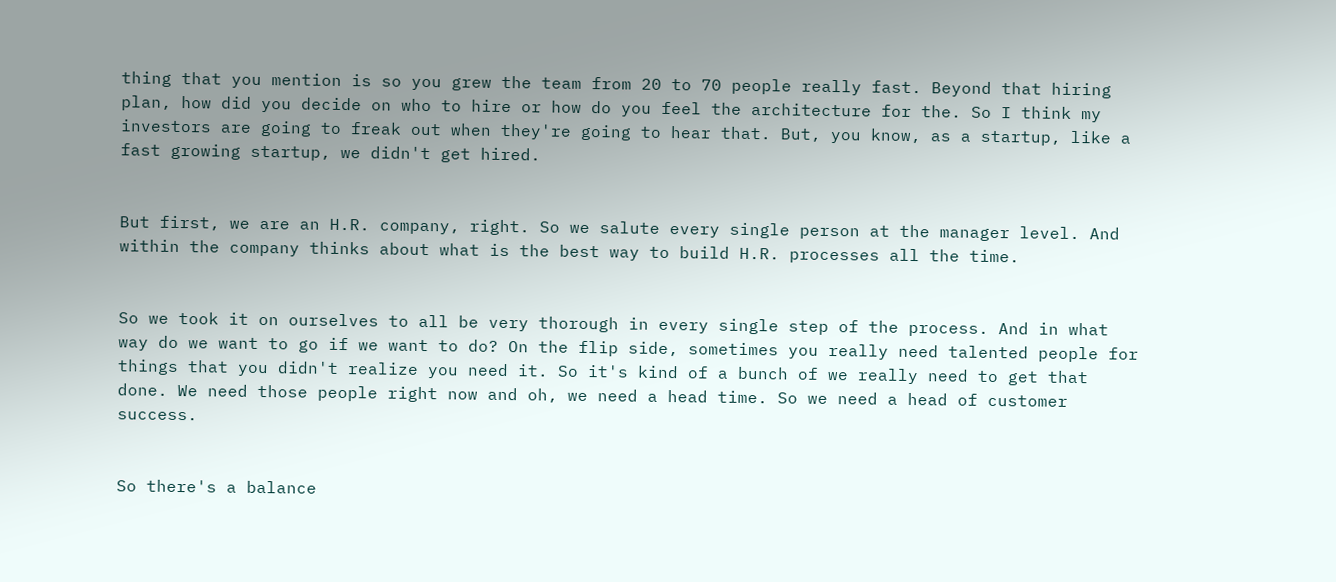thing that you mention is so you grew the team from 20 to 70 people really fast. Beyond that hiring plan, how did you decide on who to hire or how do you feel the architecture for the. So I think my investors are going to freak out when they're going to hear that. But, you know, as a startup, like a fast growing startup, we didn't get hired.


But first, we are an H.R. company, right. So we salute every single person at the manager level. And within the company thinks about what is the best way to build H.R. processes all the time.


So we took it on ourselves to all be very thorough in every single step of the process. And in what way do we want to go if we want to do? On the flip side, sometimes you really need talented people for things that you didn't realize you need it. So it's kind of a bunch of we really need to get that done. We need those people right now and oh, we need a head time. So we need a head of customer success.


So there's a balance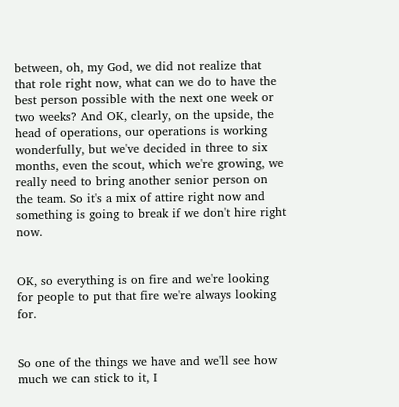between, oh, my God, we did not realize that that role right now, what can we do to have the best person possible with the next one week or two weeks? And OK, clearly, on the upside, the head of operations, our operations is working wonderfully, but we've decided in three to six months, even the scout, which we're growing, we really need to bring another senior person on the team. So it's a mix of attire right now and something is going to break if we don't hire right now.


OK, so everything is on fire and we're looking for people to put that fire we're always looking for.


So one of the things we have and we'll see how much we can stick to it, I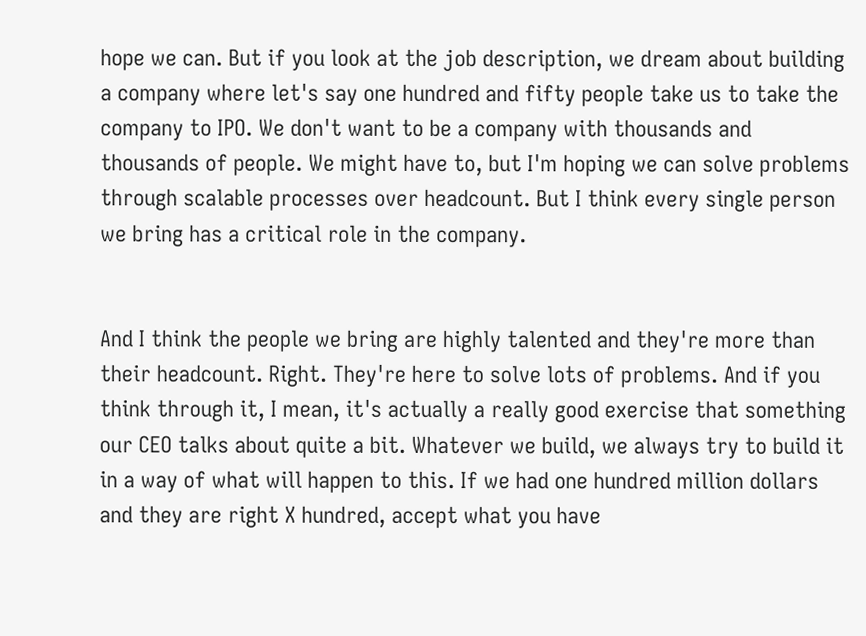hope we can. But if you look at the job description, we dream about building a company where let's say one hundred and fifty people take us to take the company to IPO. We don't want to be a company with thousands and thousands of people. We might have to, but I'm hoping we can solve problems through scalable processes over headcount. But I think every single person we bring has a critical role in the company.


And I think the people we bring are highly talented and they're more than their headcount. Right. They're here to solve lots of problems. And if you think through it, I mean, it's actually a really good exercise that something our CEO talks about quite a bit. Whatever we build, we always try to build it in a way of what will happen to this. If we had one hundred million dollars and they are right X hundred, accept what you have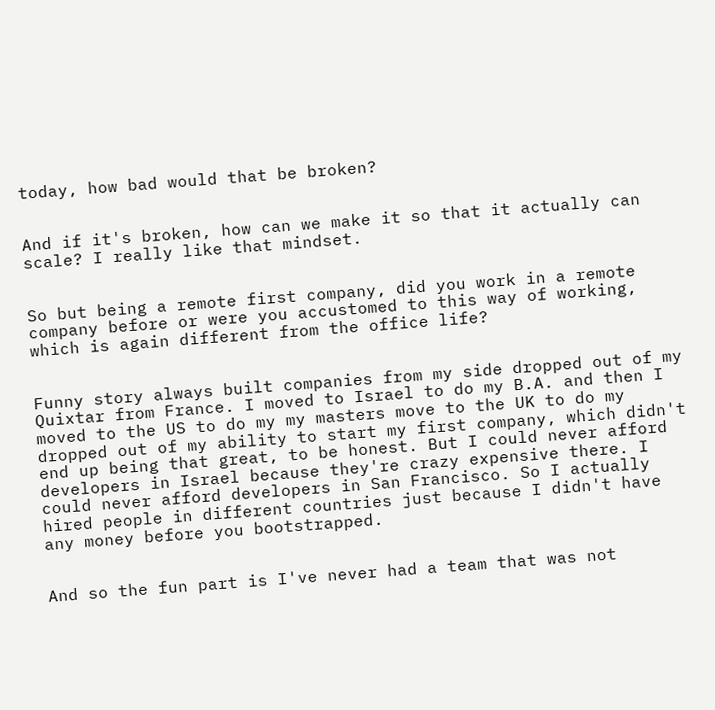today, how bad would that be broken?


And if it's broken, how can we make it so that it actually can scale? I really like that mindset.


So but being a remote first company, did you work in a remote company before or were you accustomed to this way of working, which is again different from the office life?


Funny story always built companies from my side dropped out of my Quixtar from France. I moved to Israel to do my B.A. and then I moved to the US to do my my masters move to the UK to do my dropped out of my ability to start my first company, which didn't end up being that great, to be honest. But I could never afford developers in Israel because they're crazy expensive there. I could never afford developers in San Francisco. So I actually hired people in different countries just because I didn't have any money before you bootstrapped.


And so the fun part is I've never had a team that was not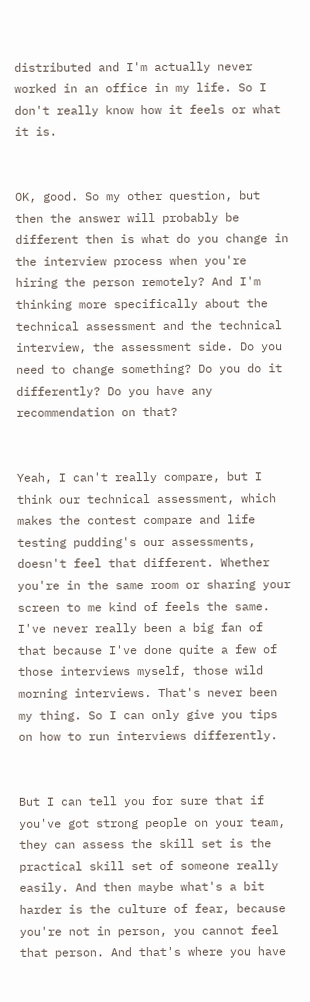distributed and I'm actually never worked in an office in my life. So I don't really know how it feels or what it is.


OK, good. So my other question, but then the answer will probably be different then is what do you change in the interview process when you're hiring the person remotely? And I'm thinking more specifically about the technical assessment and the technical interview, the assessment side. Do you need to change something? Do you do it differently? Do you have any recommendation on that?


Yeah, I can't really compare, but I think our technical assessment, which makes the contest compare and life testing pudding's our assessments, doesn't feel that different. Whether you're in the same room or sharing your screen to me kind of feels the same. I've never really been a big fan of that because I've done quite a few of those interviews myself, those wild morning interviews. That's never been my thing. So I can only give you tips on how to run interviews differently.


But I can tell you for sure that if you've got strong people on your team, they can assess the skill set is the practical skill set of someone really easily. And then maybe what's a bit harder is the culture of fear, because you're not in person, you cannot feel that person. And that's where you have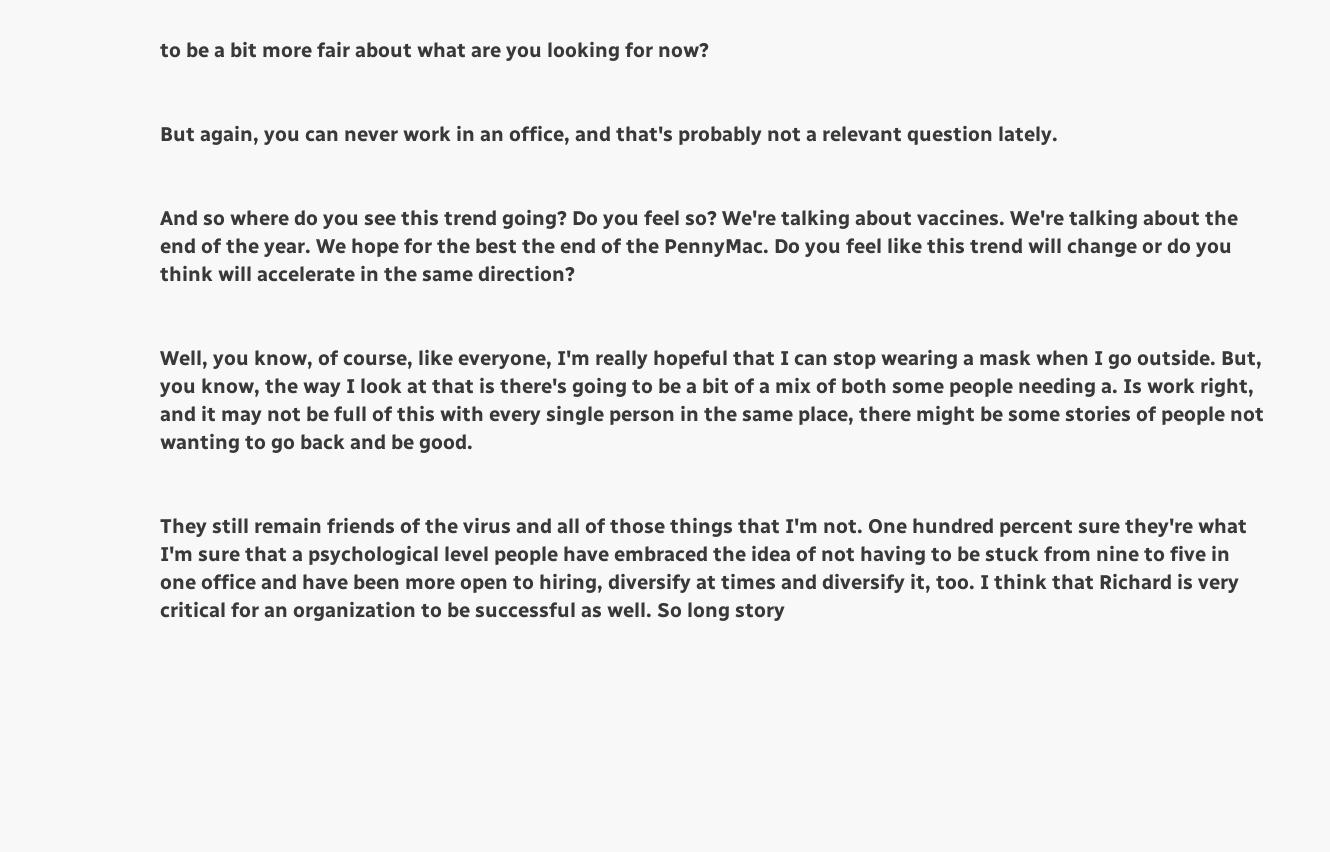to be a bit more fair about what are you looking for now?


But again, you can never work in an office, and that's probably not a relevant question lately.


And so where do you see this trend going? Do you feel so? We're talking about vaccines. We're talking about the end of the year. We hope for the best the end of the PennyMac. Do you feel like this trend will change or do you think will accelerate in the same direction?


Well, you know, of course, like everyone, I'm really hopeful that I can stop wearing a mask when I go outside. But, you know, the way I look at that is there's going to be a bit of a mix of both some people needing a. Is work right, and it may not be full of this with every single person in the same place, there might be some stories of people not wanting to go back and be good.


They still remain friends of the virus and all of those things that I'm not. One hundred percent sure they're what I'm sure that a psychological level people have embraced the idea of not having to be stuck from nine to five in one office and have been more open to hiring, diversify at times and diversify it, too. I think that Richard is very critical for an organization to be successful as well. So long story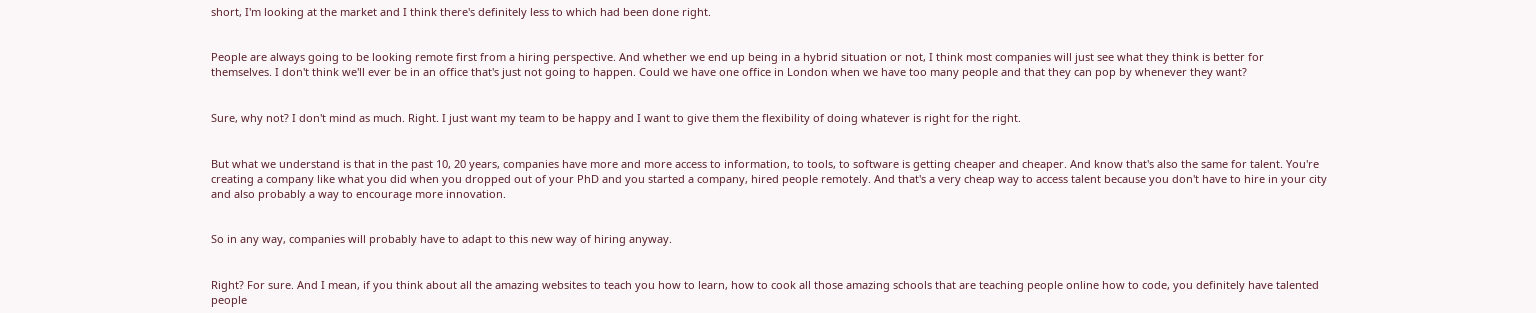short, I'm looking at the market and I think there's definitely less to which had been done right.


People are always going to be looking remote first from a hiring perspective. And whether we end up being in a hybrid situation or not, I think most companies will just see what they think is better for themselves. I don't think we'll ever be in an office that's just not going to happen. Could we have one office in London when we have too many people and that they can pop by whenever they want?


Sure, why not? I don't mind as much. Right. I just want my team to be happy and I want to give them the flexibility of doing whatever is right for the right.


But what we understand is that in the past 10, 20 years, companies have more and more access to information, to tools, to software is getting cheaper and cheaper. And know that's also the same for talent. You're creating a company like what you did when you dropped out of your PhD and you started a company, hired people remotely. And that's a very cheap way to access talent because you don't have to hire in your city and also probably a way to encourage more innovation.


So in any way, companies will probably have to adapt to this new way of hiring anyway.


Right? For sure. And I mean, if you think about all the amazing websites to teach you how to learn, how to cook all those amazing schools that are teaching people online how to code, you definitely have talented people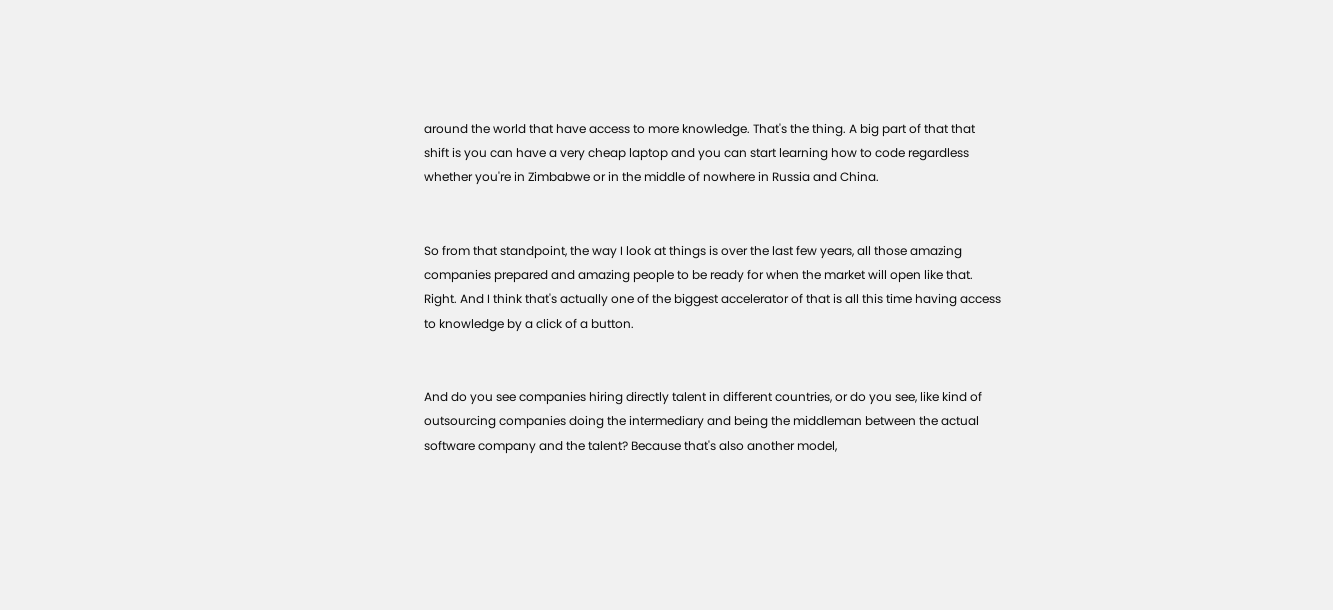around the world that have access to more knowledge. That's the thing. A big part of that that shift is you can have a very cheap laptop and you can start learning how to code regardless whether you're in Zimbabwe or in the middle of nowhere in Russia and China.


So from that standpoint, the way I look at things is over the last few years, all those amazing companies prepared and amazing people to be ready for when the market will open like that. Right. And I think that's actually one of the biggest accelerator of that is all this time having access to knowledge by a click of a button.


And do you see companies hiring directly talent in different countries, or do you see, like kind of outsourcing companies doing the intermediary and being the middleman between the actual software company and the talent? Because that's also another model,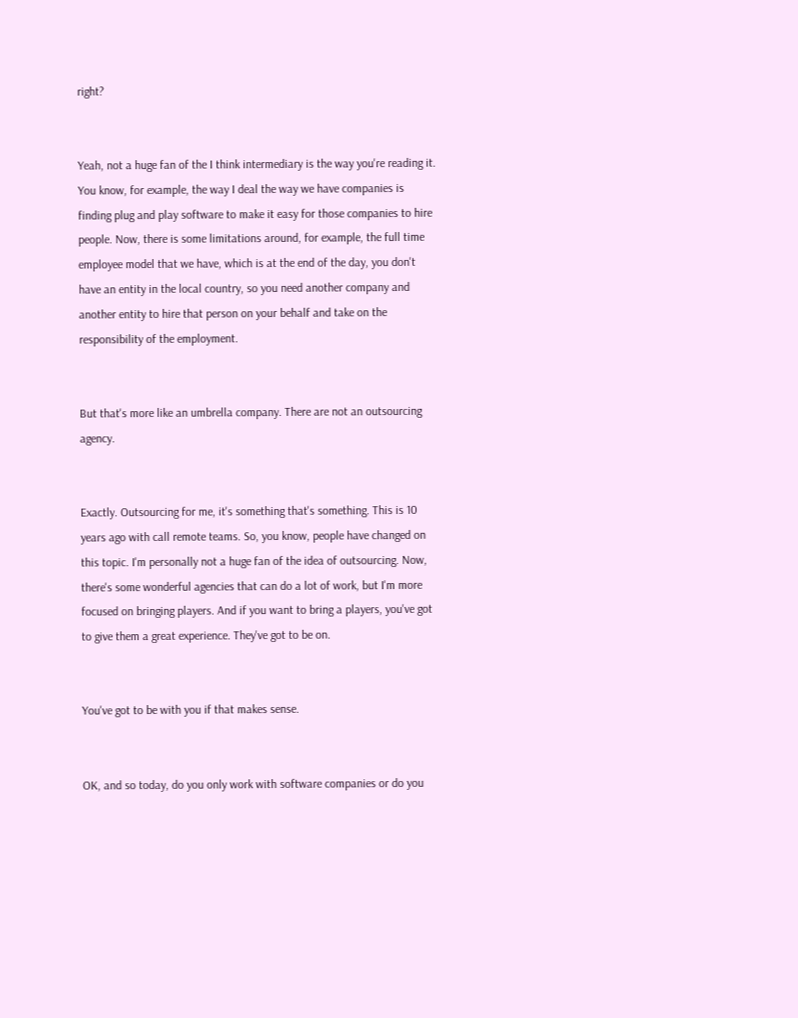right?


Yeah, not a huge fan of the I think intermediary is the way you're reading it. You know, for example, the way I deal the way we have companies is finding plug and play software to make it easy for those companies to hire people. Now, there is some limitations around, for example, the full time employee model that we have, which is at the end of the day, you don't have an entity in the local country, so you need another company and another entity to hire that person on your behalf and take on the responsibility of the employment.


But that's more like an umbrella company. There are not an outsourcing agency.


Exactly. Outsourcing for me, it's something that's something. This is 10 years ago with call remote teams. So, you know, people have changed on this topic. I'm personally not a huge fan of the idea of outsourcing. Now, there's some wonderful agencies that can do a lot of work, but I'm more focused on bringing players. And if you want to bring a players, you've got to give them a great experience. They've got to be on.


You've got to be with you if that makes sense.


OK, and so today, do you only work with software companies or do you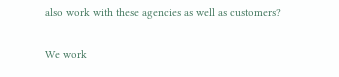also work with these agencies as well as customers?


We work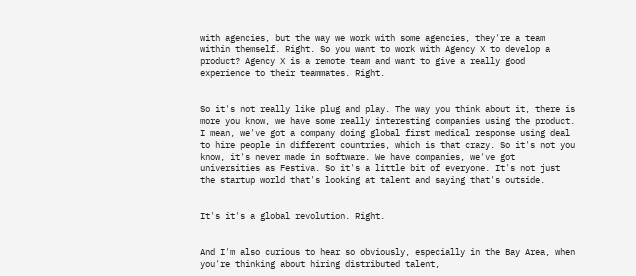with agencies, but the way we work with some agencies, they're a team within themself. Right. So you want to work with Agency X to develop a product? Agency X is a remote team and want to give a really good experience to their teammates. Right.


So it's not really like plug and play. The way you think about it, there is more you know, we have some really interesting companies using the product. I mean, we've got a company doing global first medical response using deal to hire people in different countries, which is that crazy. So it's not you know, it's never made in software. We have companies, we've got universities as Festiva. So it's a little bit of everyone. It's not just the startup world that's looking at talent and saying that's outside.


It's it's a global revolution. Right.


And I'm also curious to hear so obviously, especially in the Bay Area, when you're thinking about hiring distributed talent,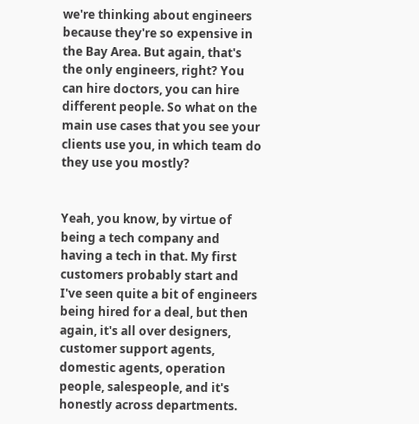we're thinking about engineers because they're so expensive in the Bay Area. But again, that's the only engineers, right? You can hire doctors, you can hire different people. So what on the main use cases that you see your clients use you, in which team do they use you mostly?


Yeah, you know, by virtue of being a tech company and having a tech in that. My first customers probably start and I've seen quite a bit of engineers being hired for a deal, but then again, it's all over designers, customer support agents, domestic agents, operation people, salespeople, and it's honestly across departments.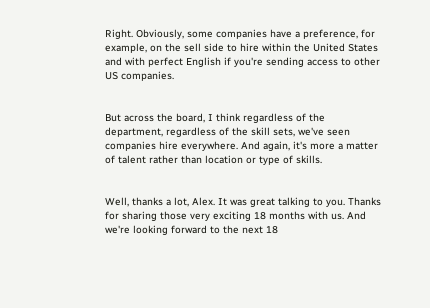Right. Obviously, some companies have a preference, for example, on the sell side to hire within the United States and with perfect English if you're sending access to other US companies.


But across the board, I think regardless of the department, regardless of the skill sets, we've seen companies hire everywhere. And again, it's more a matter of talent rather than location or type of skills.


Well, thanks a lot, Alex. It was great talking to you. Thanks for sharing those very exciting 18 months with us. And we're looking forward to the next 18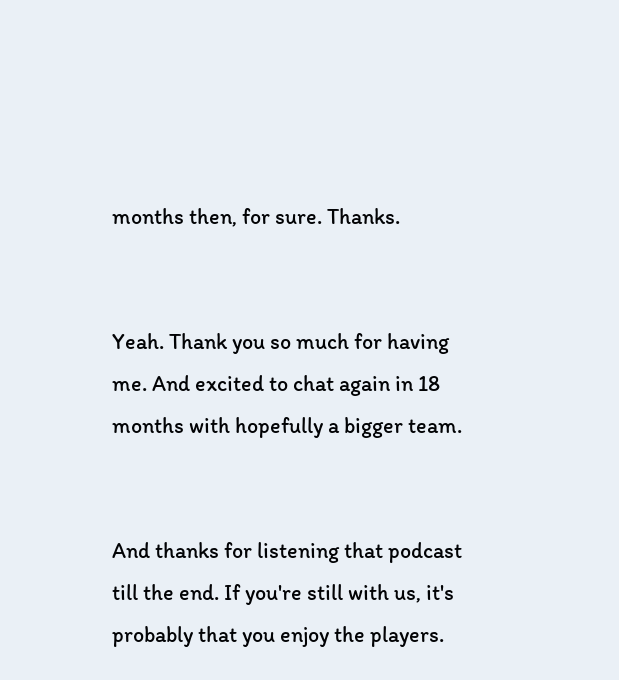months then, for sure. Thanks.


Yeah. Thank you so much for having me. And excited to chat again in 18 months with hopefully a bigger team.


And thanks for listening that podcast till the end. If you're still with us, it's probably that you enjoy the players.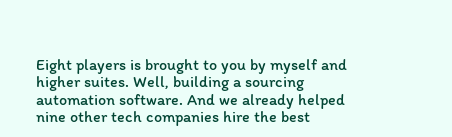Eight players is brought to you by myself and higher suites. Well, building a sourcing automation software. And we already helped nine other tech companies hire the best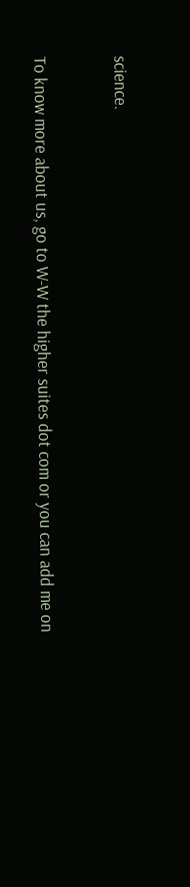science.


To know more about us, go to W-W the higher suites dot com or you can add me on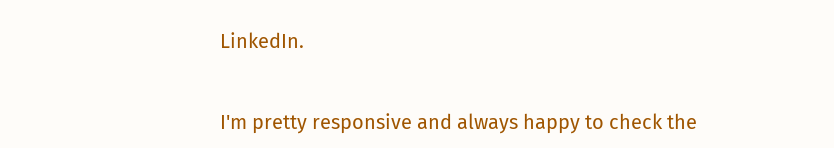LinkedIn.


I'm pretty responsive and always happy to check the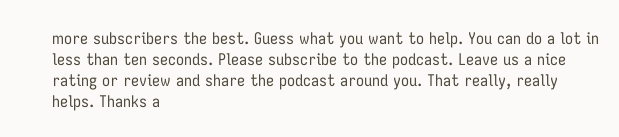more subscribers the best. Guess what you want to help. You can do a lot in less than ten seconds. Please subscribe to the podcast. Leave us a nice rating or review and share the podcast around you. That really, really helps. Thanks a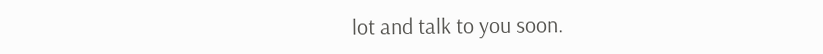lot and talk to you soon.